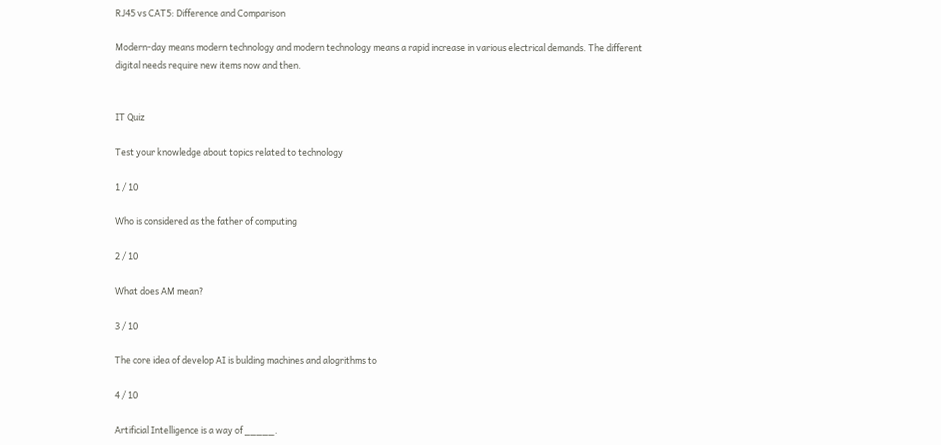RJ45 vs CAT5: Difference and Comparison

Modern-day means modern technology and modern technology means a rapid increase in various electrical demands. The different digital needs require new items now and then.


IT Quiz

Test your knowledge about topics related to technology

1 / 10

Who is considered as the father of computing

2 / 10

What does AM mean?

3 / 10

The core idea of develop AI is bulding machines and alogrithms to

4 / 10

Artificial Intelligence is a way of _____.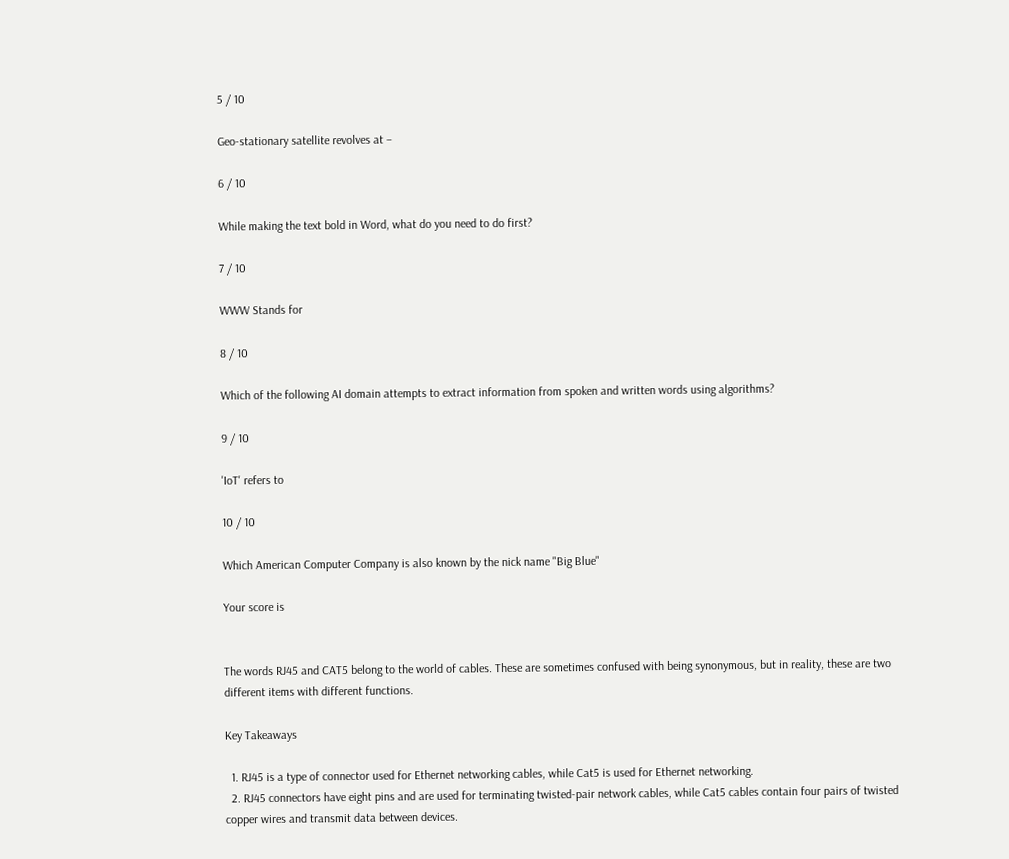5 / 10

Geo-stationary satellite revolves at –

6 / 10

While making the text bold in Word, what do you need to do first?

7 / 10

WWW Stands for

8 / 10

Which of the following AI domain attempts to extract information from spoken and written words using algorithms?

9 / 10

'IoT' refers to

10 / 10

Which American Computer Company is also known by the nick name "Big Blue"

Your score is


The words RJ45 and CAT5 belong to the world of cables. These are sometimes confused with being synonymous, but in reality, these are two different items with different functions.

Key Takeaways

  1. RJ45 is a type of connector used for Ethernet networking cables, while Cat5 is used for Ethernet networking.
  2. RJ45 connectors have eight pins and are used for terminating twisted-pair network cables, while Cat5 cables contain four pairs of twisted copper wires and transmit data between devices.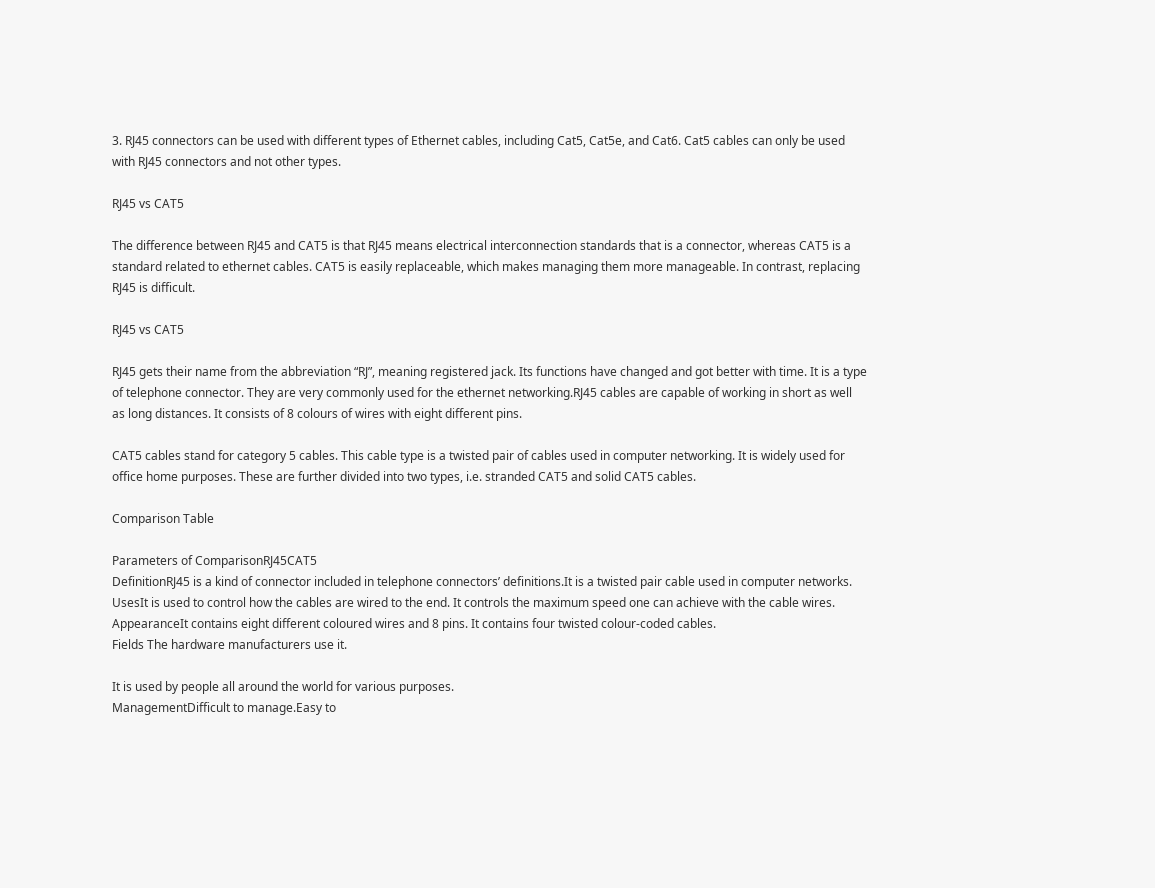3. RJ45 connectors can be used with different types of Ethernet cables, including Cat5, Cat5e, and Cat6. Cat5 cables can only be used with RJ45 connectors and not other types.

RJ45 vs CAT5

The difference between RJ45 and CAT5 is that RJ45 means electrical interconnection standards that is a connector, whereas CAT5 is a standard related to ethernet cables. CAT5 is easily replaceable, which makes managing them more manageable. In contrast, replacing RJ45 is difficult.

RJ45 vs CAT5

RJ45 gets their name from the abbreviation “RJ”, meaning registered jack. Its functions have changed and got better with time. It is a type of telephone connector. They are very commonly used for the ethernet networking.RJ45 cables are capable of working in short as well as long distances. It consists of 8 colours of wires with eight different pins.

CAT5 cables stand for category 5 cables. This cable type is a twisted pair of cables used in computer networking. It is widely used for office home purposes. These are further divided into two types, i.e. stranded CAT5 and solid CAT5 cables.

Comparison Table

Parameters of ComparisonRJ45CAT5
DefinitionRJ45 is a kind of connector included in telephone connectors’ definitions.It is a twisted pair cable used in computer networks.
UsesIt is used to control how the cables are wired to the end. It controls the maximum speed one can achieve with the cable wires.
AppearanceIt contains eight different coloured wires and 8 pins. It contains four twisted colour-coded cables.
Fields The hardware manufacturers use it.

It is used by people all around the world for various purposes.
ManagementDifficult to manage.Easy to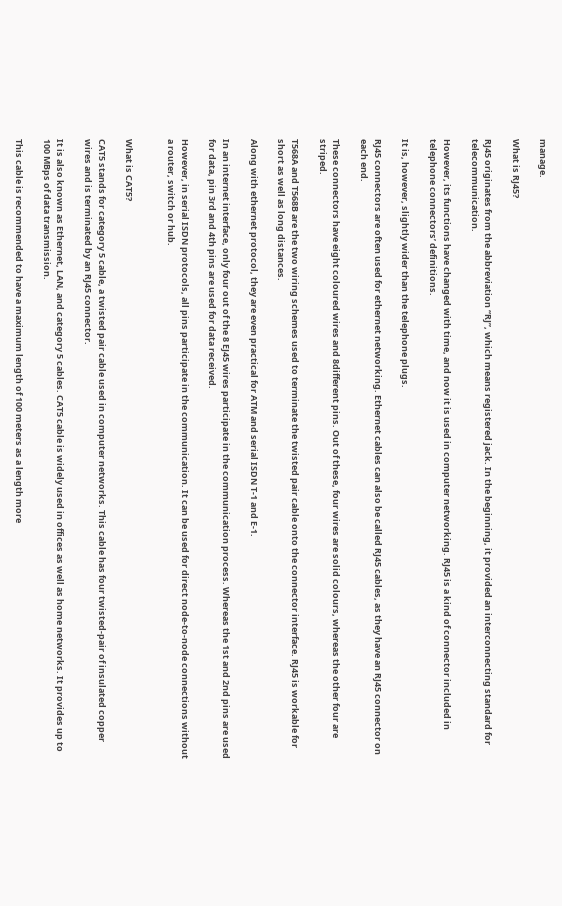manage.

What is RJ45?

RJ45 originates from the abbreviation “RJ”, which means registered jack. In the beginning, it provided an interconnecting standard for telecommunication.

However, its functions have changed with time, and now it is used in computer networking. RJ45 is a kind of connector included in telephone connectors’ definitions.

It is, however, slightly wider than the telephone plugs.

RJ45 connectors are often used for ethernet networking. Ethernet cables can also be called RJ45 cables, as they have an RJ45 connector on each end.

These connectors have eight coloured wires and 8different pins. Out of these, four wires are solid colours, whereas the other four are striped.

T568A and T568B are the two wiring schemes used to terminate the twisted pair cable onto the connector interface. RJ45 is workable for short as well as long distances.

Along with ethernet protocol, they are even practical for ATM and serial ISDN T-1 and E-1.

In an internet interface, only four out of the 8 EJ45 wires participate in the communication process. Whereas the 1st and 2nd pins are used for data, pin 3rd and 4th pins are used for data received.

However, in serial ISDN protocols, all pins participate in the communication. It can be used for direct node-to-node connections without a router, switch or hub.


What is CAT5?

CAT5 stands for category 5 cable, a twisted pair cable used in computer networks. This cable has four twisted-pair of insulated copper wires and is terminated by an RJ45 connector.

It is also known as Ethernet, LAN, and category 5 cables. CAT5 cable is widely used in offices as well as home networks. It provides up to 100 MBps of data transmission.

This cable is recommended to have a maximum length of 100 meters as a length more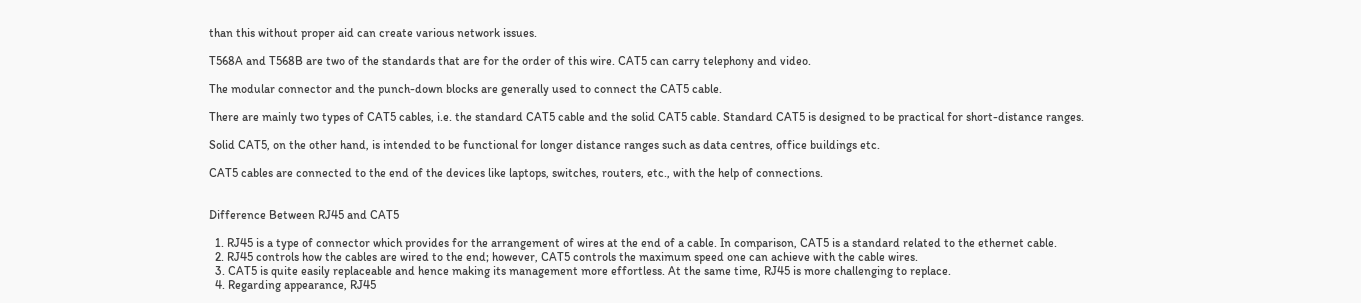than this without proper aid can create various network issues.

T568A and T568B are two of the standards that are for the order of this wire. CAT5 can carry telephony and video.

The modular connector and the punch-down blocks are generally used to connect the CAT5 cable.

There are mainly two types of CAT5 cables, i.e. the standard CAT5 cable and the solid CAT5 cable. Standard CAT5 is designed to be practical for short-distance ranges.

Solid CAT5, on the other hand, is intended to be functional for longer distance ranges such as data centres, office buildings etc.

CAT5 cables are connected to the end of the devices like laptops, switches, routers, etc., with the help of connections.


Difference Between RJ45 and CAT5

  1. RJ45 is a type of connector which provides for the arrangement of wires at the end of a cable. In comparison, CAT5 is a standard related to the ethernet cable.
  2. RJ45 controls how the cables are wired to the end; however, CAT5 controls the maximum speed one can achieve with the cable wires.
  3. CAT5 is quite easily replaceable and hence making its management more effortless. At the same time, RJ45 is more challenging to replace.
  4. Regarding appearance, RJ45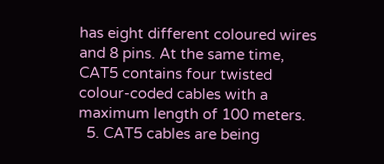has eight different coloured wires and 8 pins. At the same time, CAT5 contains four twisted colour-coded cables with a maximum length of 100 meters.
  5. CAT5 cables are being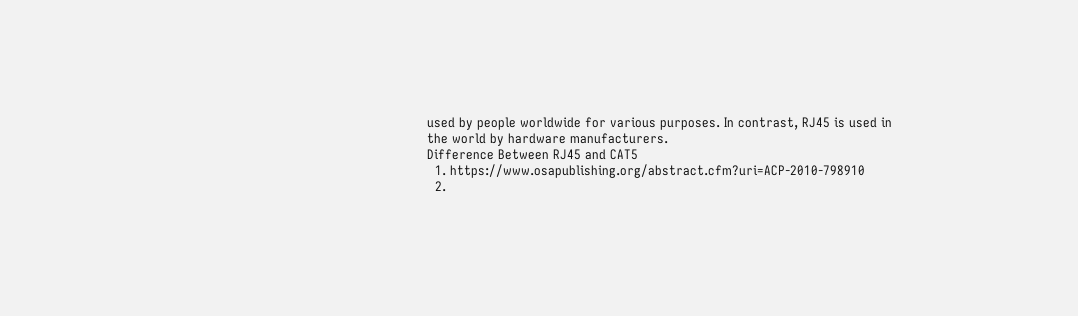used by people worldwide for various purposes. In contrast, RJ45 is used in the world by hardware manufacturers.
Difference Between RJ45 and CAT5
  1. https://www.osapublishing.org/abstract.cfm?uri=ACP-2010-798910
  2.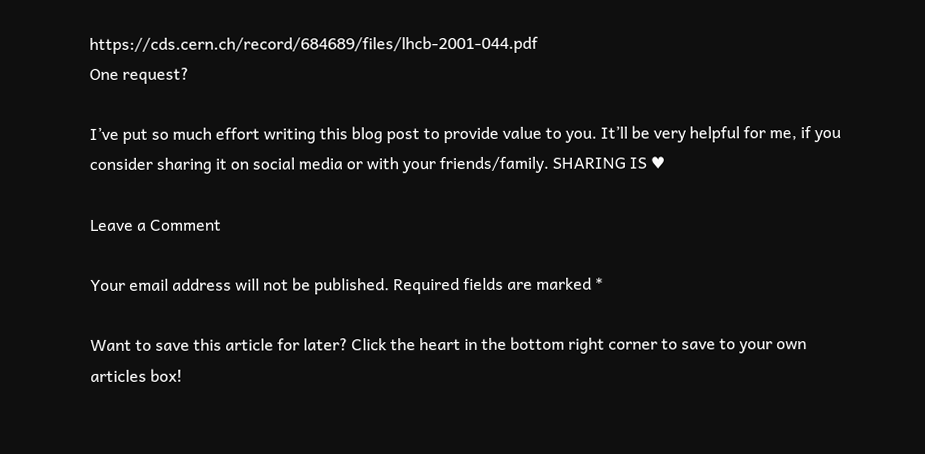https://cds.cern.ch/record/684689/files/lhcb-2001-044.pdf
One request?

I’ve put so much effort writing this blog post to provide value to you. It’ll be very helpful for me, if you consider sharing it on social media or with your friends/family. SHARING IS ♥

Leave a Comment

Your email address will not be published. Required fields are marked *

Want to save this article for later? Click the heart in the bottom right corner to save to your own articles box!